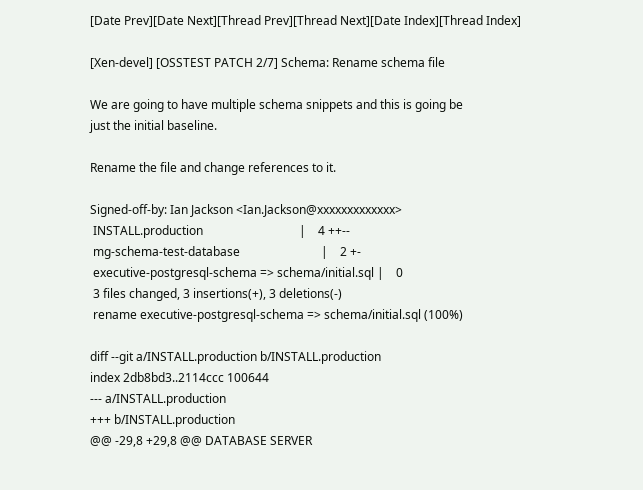[Date Prev][Date Next][Thread Prev][Thread Next][Date Index][Thread Index]

[Xen-devel] [OSSTEST PATCH 2/7] Schema: Rename schema file

We are going to have multiple schema snippets and this is going be
just the initial baseline.

Rename the file and change references to it.

Signed-off-by: Ian Jackson <Ian.Jackson@xxxxxxxxxxxxx>
 INSTALL.production                                |    4 ++--
 mg-schema-test-database                           |    2 +-
 executive-postgresql-schema => schema/initial.sql |    0
 3 files changed, 3 insertions(+), 3 deletions(-)
 rename executive-postgresql-schema => schema/initial.sql (100%)

diff --git a/INSTALL.production b/INSTALL.production
index 2db8bd3..2114ccc 100644
--- a/INSTALL.production
+++ b/INSTALL.production
@@ -29,8 +29,8 @@ DATABASE SERVER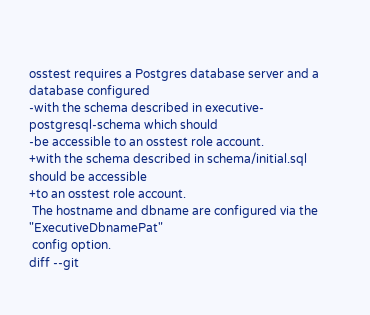osstest requires a Postgres database server and a database configured
-with the schema described in executive-postgresql-schema which should
-be accessible to an osstest role account.
+with the schema described in schema/initial.sql should be accessible
+to an osstest role account.
 The hostname and dbname are configured via the "ExecutiveDbnamePat"
 config option.
diff --git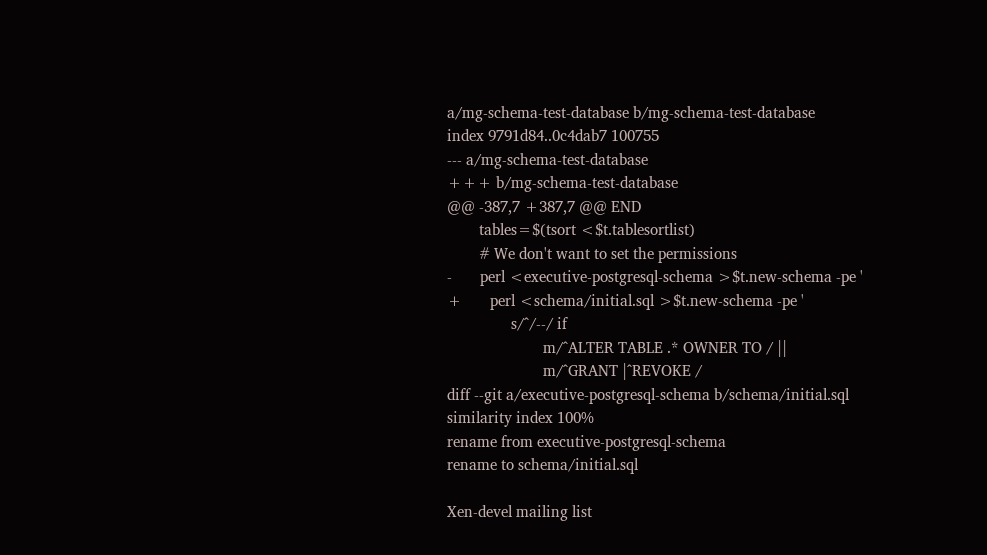a/mg-schema-test-database b/mg-schema-test-database
index 9791d84..0c4dab7 100755
--- a/mg-schema-test-database
+++ b/mg-schema-test-database
@@ -387,7 +387,7 @@ END
        tables=$(tsort <$t.tablesortlist)
        # We don't want to set the permissions
-       perl <executive-postgresql-schema >$t.new-schema -pe '
+       perl <schema/initial.sql >$t.new-schema -pe '
                s/^/--/ if
                        m/^ALTER TABLE .* OWNER TO / ||
                        m/^GRANT |^REVOKE /
diff --git a/executive-postgresql-schema b/schema/initial.sql
similarity index 100%
rename from executive-postgresql-schema
rename to schema/initial.sql

Xen-devel mailing list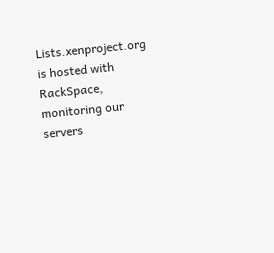Lists.xenproject.org is hosted with RackSpace, monitoring our
servers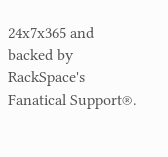24x7x365 and backed by RackSpace's Fanatical Support®.